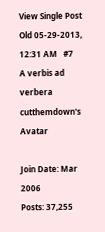View Single Post
Old 05-29-2013, 12:31 AM   #7
A verbis ad verbera
cutthemdown's Avatar

Join Date: Mar 2006
Posts: 37,255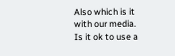Also which is it with our media. Is it ok to use a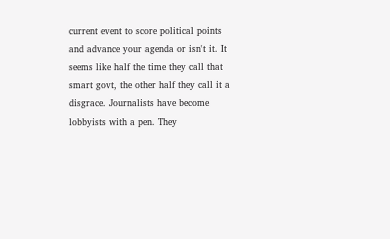current event to score political points and advance your agenda or isn't it. It seems like half the time they call that smart govt, the other half they call it a disgrace. Journalists have become lobbyists with a pen. They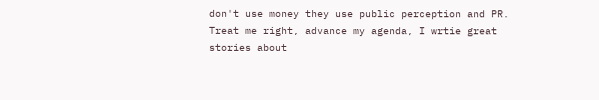don't use money they use public perception and PR. Treat me right, advance my agenda, I wrtie great stories about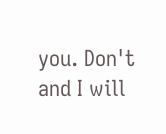you. Don't and I will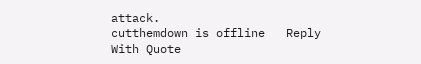attack.
cutthemdown is offline   Reply With Quote